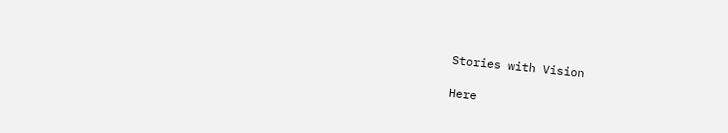Stories with Vision

Here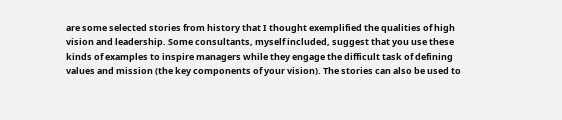are some selected stories from history that I thought exemplified the qualities of high vision and leadership. Some consultants, myself included, suggest that you use these kinds of examples to inspire managers while they engage the difficult task of defining values and mission (the key components of your vision). The stories can also be used to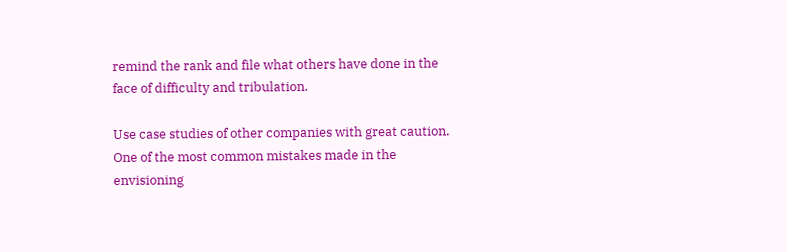remind the rank and file what others have done in the face of difficulty and tribulation.

Use case studies of other companies with great caution. One of the most common mistakes made in the envisioning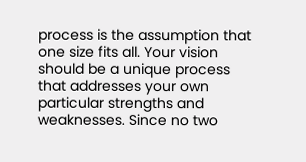process is the assumption that one size fits all. Your vision should be a unique process that addresses your own particular strengths and weaknesses. Since no two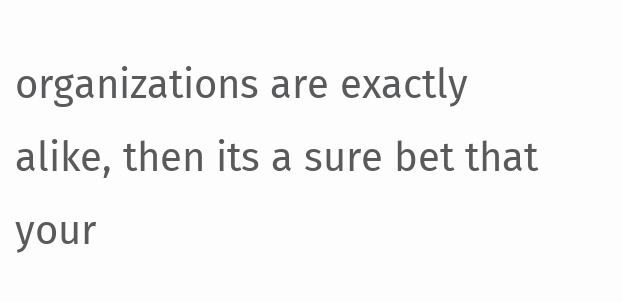organizations are exactly alike, then its a sure bet that your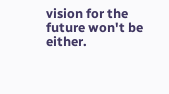vision for the future won't be either.